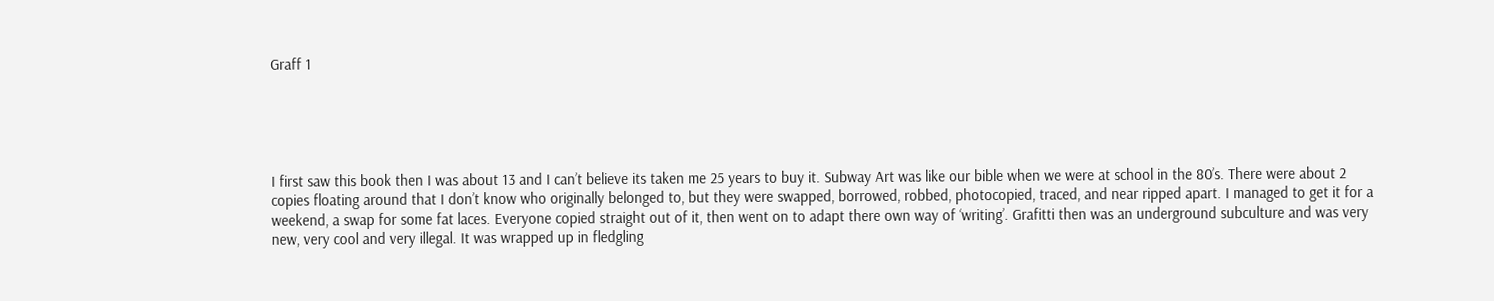Graff 1





I first saw this book then I was about 13 and I can’t believe its taken me 25 years to buy it. Subway Art was like our bible when we were at school in the 80’s. There were about 2 copies floating around that I don’t know who originally belonged to, but they were swapped, borrowed, robbed, photocopied, traced, and near ripped apart. I managed to get it for a weekend, a swap for some fat laces. Everyone copied straight out of it, then went on to adapt there own way of ‘writing’. Grafitti then was an underground subculture and was very new, very cool and very illegal. It was wrapped up in fledgling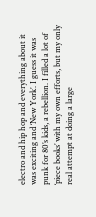electro and hip hop and everything about it was exciting and ‘New York’. I guess it was punk for 80’s kids, a rebellion. I filled a lot of ‘piece books’ with my own efforts, but my only real attempt at doing a large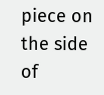piece on the side of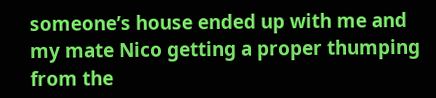someone’s house ended up with me and my mate Nico getting a proper thumping from the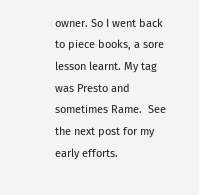owner. So I went back to piece books, a sore lesson learnt. My tag was Presto and sometimes Rame.  See the next post for my early efforts.